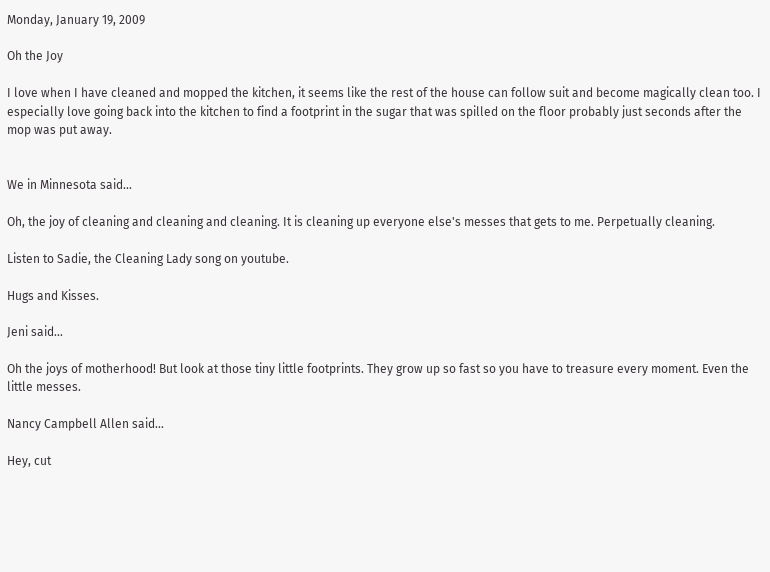Monday, January 19, 2009

Oh the Joy

I love when I have cleaned and mopped the kitchen, it seems like the rest of the house can follow suit and become magically clean too. I especially love going back into the kitchen to find a footprint in the sugar that was spilled on the floor probably just seconds after the mop was put away.


We in Minnesota said...

Oh, the joy of cleaning and cleaning and cleaning. It is cleaning up everyone else's messes that gets to me. Perpetually cleaning.

Listen to Sadie, the Cleaning Lady song on youtube.

Hugs and Kisses.

Jeni said...

Oh the joys of motherhood! But look at those tiny little footprints. They grow up so fast so you have to treasure every moment. Even the little messes.

Nancy Campbell Allen said...

Hey, cut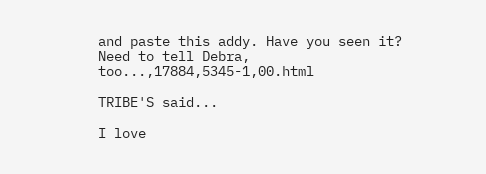and paste this addy. Have you seen it? Need to tell Debra, too...,17884,5345-1,00.html

TRIBE'S said...

I love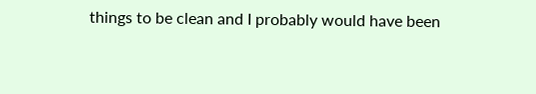things to be clean and I probably would have been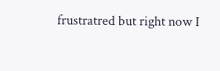frustratred but right now I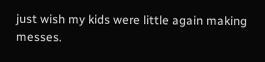just wish my kids were little again making messes.